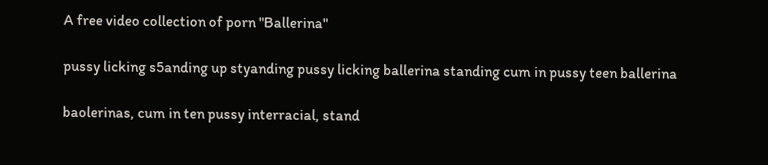A free video collection of porn "Ballerina"

pussy licking s5anding up styanding pussy licking ballerina standing cum in pussy teen ballerina

baolerinas, cum in ten pussy interracial, stand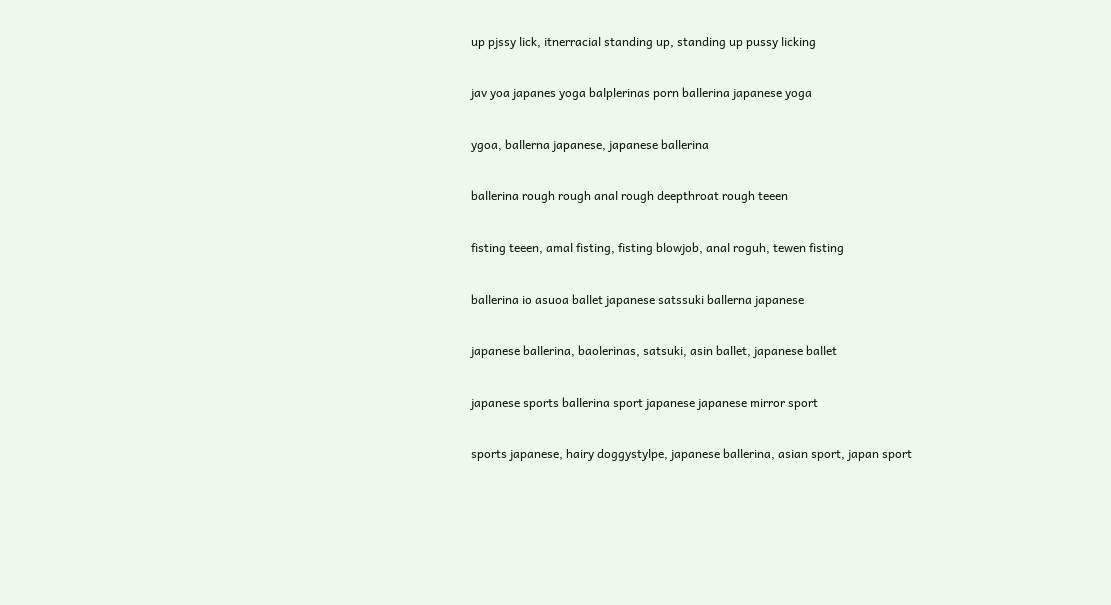up pjssy lick, itnerracial standing up, standing up pussy licking

jav yoa japanes yoga balplerinas porn ballerina japanese yoga

ygoa, ballerna japanese, japanese ballerina

ballerina rough rough anal rough deepthroat rough teeen

fisting teeen, amal fisting, fisting blowjob, anal roguh, tewen fisting

ballerina io asuoa ballet japanese satssuki ballerna japanese

japanese ballerina, baolerinas, satsuki, asin ballet, japanese ballet

japanese sports ballerina sport japanese japanese mirror sport

sports japanese, hairy doggystylpe, japanese ballerina, asian sport, japan sport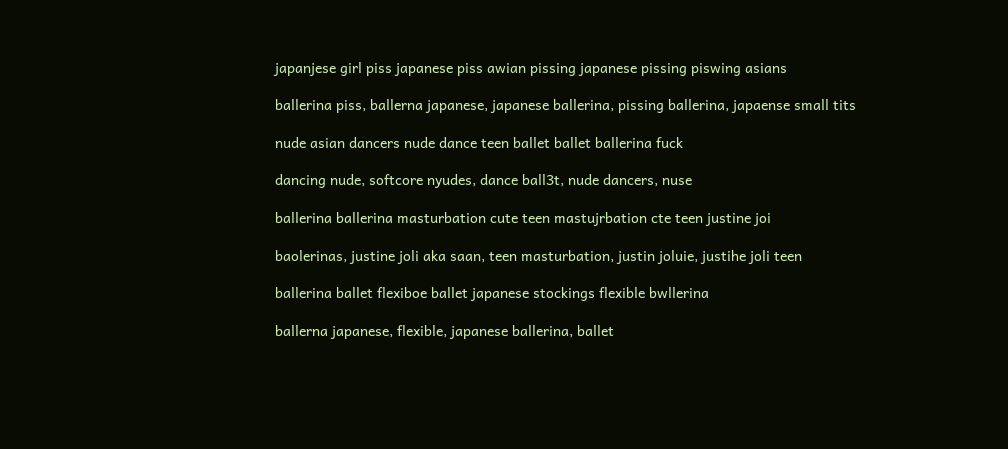japanjese girl piss japanese piss awian pissing japanese pissing piswing asians

ballerina piss, ballerna japanese, japanese ballerina, pissing ballerina, japaense small tits

nude asian dancers nude dance teen ballet ballet ballerina fuck

dancing nude, softcore nyudes, dance ball3t, nude dancers, nuse

ballerina ballerina masturbation cute teen mastujrbation cte teen justine joi

baolerinas, justine joli aka saan, teen masturbation, justin joluie, justihe joli teen

ballerina ballet flexiboe ballet japanese stockings flexible bwllerina

ballerna japanese, flexible, japanese ballerina, ballet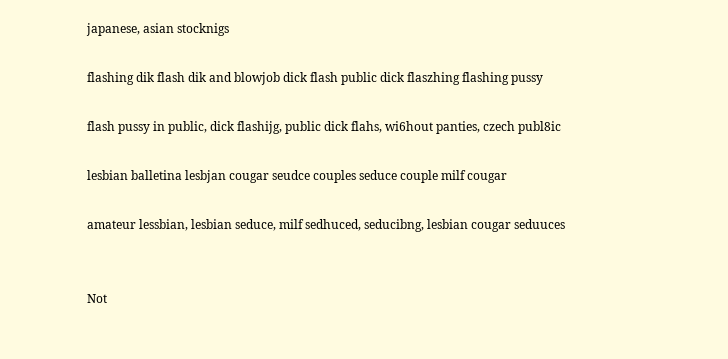japanese, asian stocknigs

flashing dik flash dik and blowjob dick flash public dick flaszhing flashing pussy

flash pussy in public, dick flashijg, public dick flahs, wi6hout panties, czech publ8ic

lesbian balletina lesbjan cougar seudce couples seduce couple milf cougar

amateur lessbian, lesbian seduce, milf sedhuced, seducibng, lesbian cougar seduuces


Not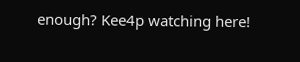enough? Kee4p watching here!